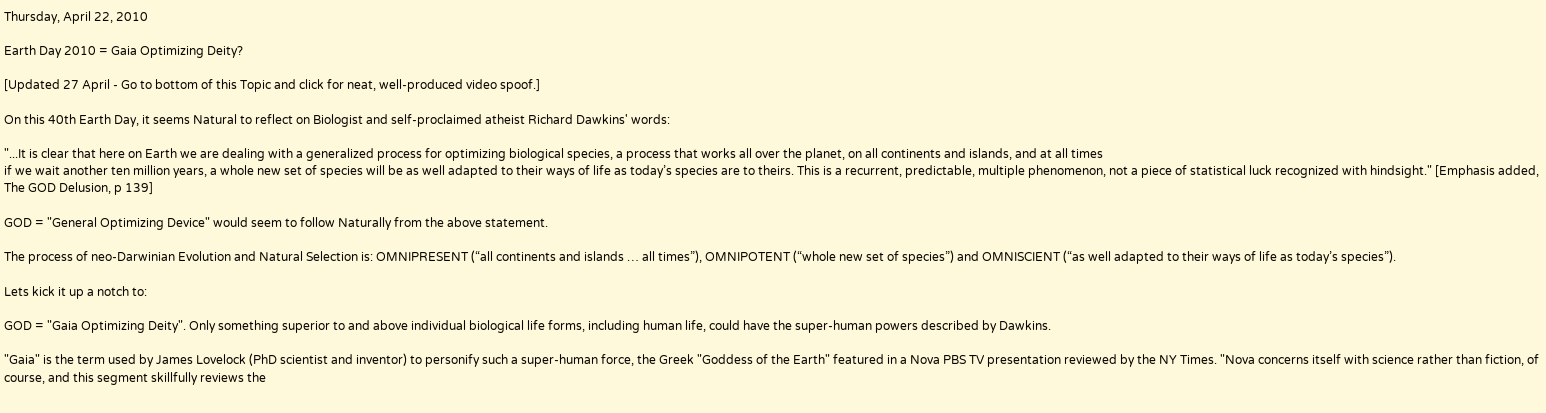Thursday, April 22, 2010

Earth Day 2010 = Gaia Optimizing Deity?

[Updated 27 April - Go to bottom of this Topic and click for neat, well-produced video spoof.]

On this 40th Earth Day, it seems Natural to reflect on Biologist and self-proclaimed atheist Richard Dawkins' words:

"...It is clear that here on Earth we are dealing with a generalized process for optimizing biological species, a process that works all over the planet, on all continents and islands, and at all times
if we wait another ten million years, a whole new set of species will be as well adapted to their ways of life as today’s species are to theirs. This is a recurrent, predictable, multiple phenomenon, not a piece of statistical luck recognized with hindsight." [Emphasis added, The GOD Delusion, p 139]

GOD = "General Optimizing Device" would seem to follow Naturally from the above statement.

The process of neo-Darwinian Evolution and Natural Selection is: OMNIPRESENT (“all continents and islands … all times”), OMNIPOTENT (“whole new set of species”) and OMNISCIENT (“as well adapted to their ways of life as today’s species”).

Lets kick it up a notch to:

GOD = "Gaia Optimizing Deity". Only something superior to and above individual biological life forms, including human life, could have the super-human powers described by Dawkins.

"Gaia" is the term used by James Lovelock (PhD scientist and inventor) to personify such a super-human force, the Greek "Goddess of the Earth" featured in a Nova PBS TV presentation reviewed by the NY Times. "Nova concerns itself with science rather than fiction, of course, and this segment skillfully reviews the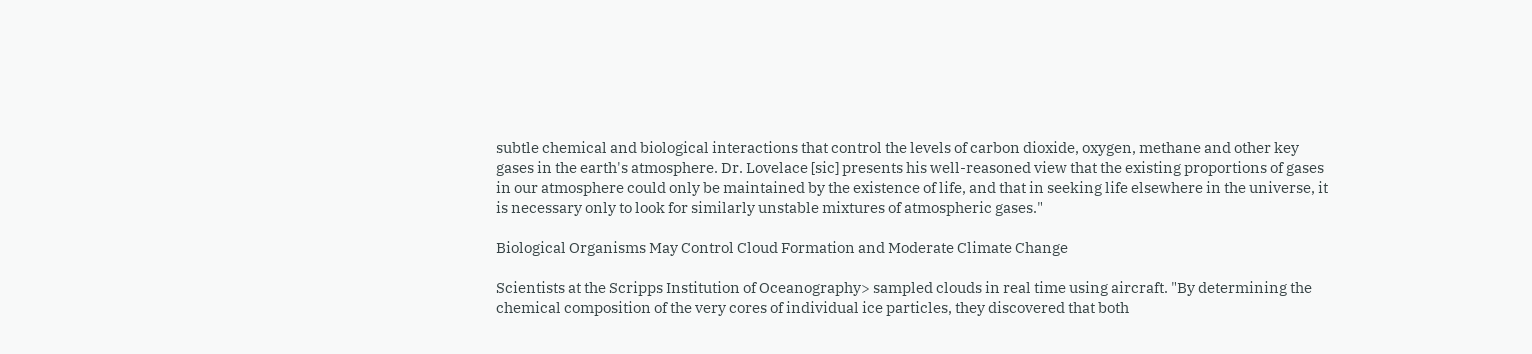subtle chemical and biological interactions that control the levels of carbon dioxide, oxygen, methane and other key gases in the earth's atmosphere. Dr. Lovelace [sic] presents his well-reasoned view that the existing proportions of gases in our atmosphere could only be maintained by the existence of life, and that in seeking life elsewhere in the universe, it is necessary only to look for similarly unstable mixtures of atmospheric gases."

Biological Organisms May Control Cloud Formation and Moderate Climate Change

Scientists at the Scripps Institution of Oceanography> sampled clouds in real time using aircraft. "By determining the chemical composition of the very cores of individual ice particles, they discovered that both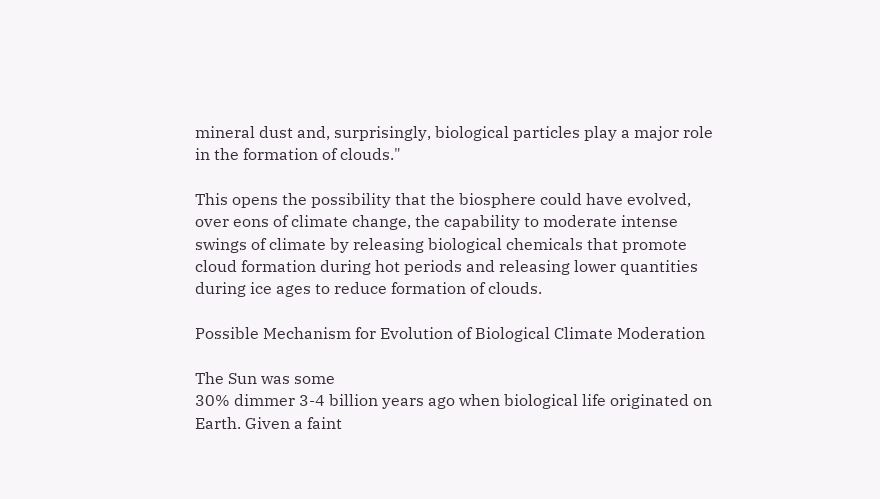mineral dust and, surprisingly, biological particles play a major role in the formation of clouds."

This opens the possibility that the biosphere could have evolved, over eons of climate change, the capability to moderate intense swings of climate by releasing biological chemicals that promote cloud formation during hot periods and releasing lower quantities during ice ages to reduce formation of clouds.

Possible Mechanism for Evolution of Biological Climate Moderation

The Sun was some
30% dimmer 3-4 billion years ago when biological life originated on Earth. Given a faint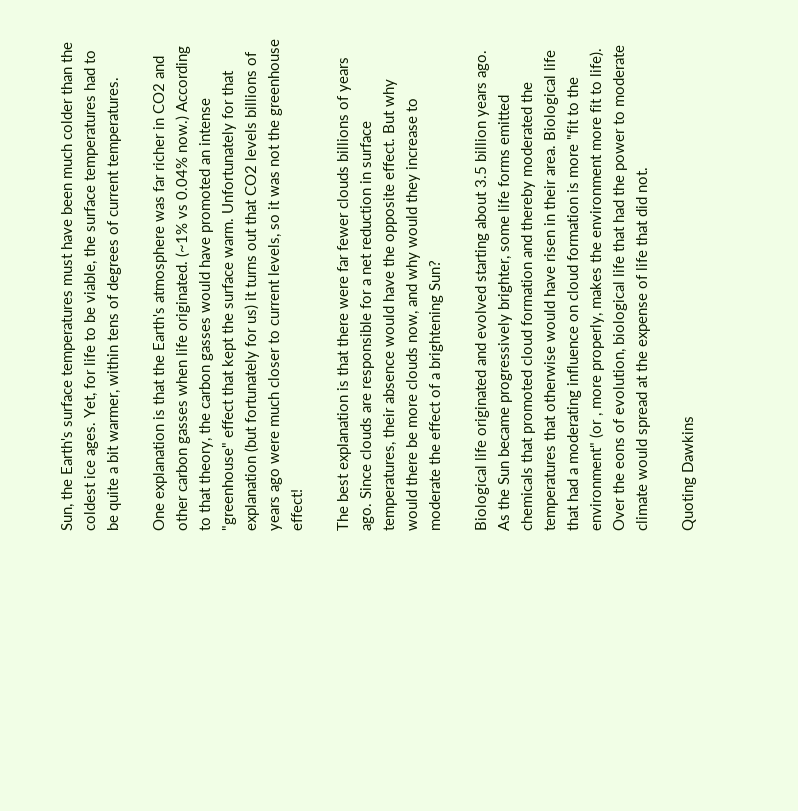Sun, the Earth's surface temperatures must have been much colder than the coldest ice ages. Yet, for life to be viable, the surface temperatures had to be quite a bit warmer, within tens of degrees of current temperatures.

One explanation is that the Earth's atmosphere was far richer in CO2 and other carbon gasses when life originated. (~1% vs 0.04% now.) According to that theory, the carbon gasses would have promoted an intense "greenhouse" effect that kept the surface warm. Unfortunately for that explanation (but fortunately for us) it turns out that CO2 levels billions of years ago were much closer to current levels, so it was not the greenhouse effect!

The best explanation is that there were far fewer clouds billions of years ago. Since clouds are responsible for a net reduction in surface temperatures, their absence would have the opposite effect. But why would there be more clouds now, and why would they increase to moderate the effect of a brightening Sun?

Biological life originated and evolved starting about 3.5 billion years ago. As the Sun became progressively brighter, some life forms emitted chemicals that promoted cloud formation and thereby moderated the temperatures that otherwise would have risen in their area. Biological life that had a moderating influence on cloud formation is more "fit to the environment" (or , more properly, makes the environment more fit to life). Over the eons of evolution, biological life that had the power to moderate climate would spread at the expense of life that did not.

Quoting Dawkins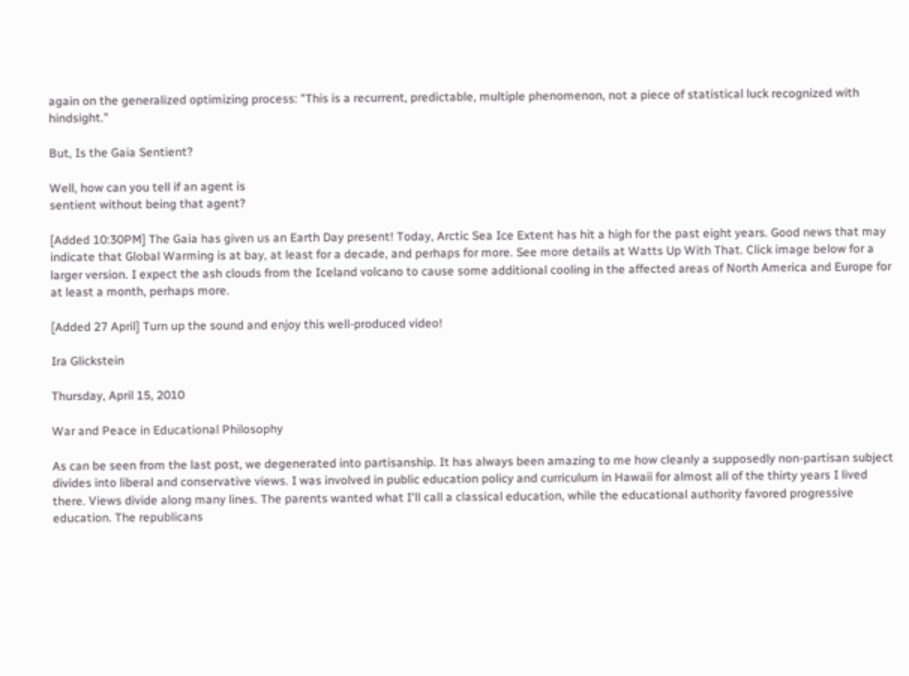again on the generalized optimizing process: "This is a recurrent, predictable, multiple phenomenon, not a piece of statistical luck recognized with hindsight."

But, Is the Gaia Sentient?

Well, how can you tell if an agent is
sentient without being that agent?

[Added 10:30PM] The Gaia has given us an Earth Day present! Today, Arctic Sea Ice Extent has hit a high for the past eight years. Good news that may indicate that Global Warming is at bay, at least for a decade, and perhaps for more. See more details at Watts Up With That. Click image below for a larger version. I expect the ash clouds from the Iceland volcano to cause some additional cooling in the affected areas of North America and Europe for at least a month, perhaps more.

[Added 27 April] Turn up the sound and enjoy this well-produced video!

Ira Glickstein

Thursday, April 15, 2010

War and Peace in Educational Philosophy

As can be seen from the last post, we degenerated into partisanship. It has always been amazing to me how cleanly a supposedly non-partisan subject divides into liberal and conservative views. I was involved in public education policy and curriculum in Hawaii for almost all of the thirty years I lived there. Views divide along many lines. The parents wanted what I'll call a classical education, while the educational authority favored progressive education. The republicans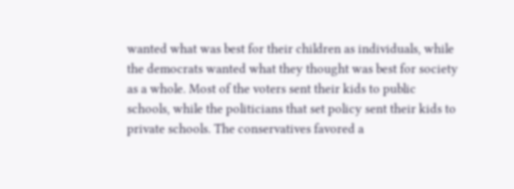wanted what was best for their children as individuals, while the democrats wanted what they thought was best for society as a whole. Most of the voters sent their kids to public schools, while the politicians that set policy sent their kids to private schools. The conservatives favored a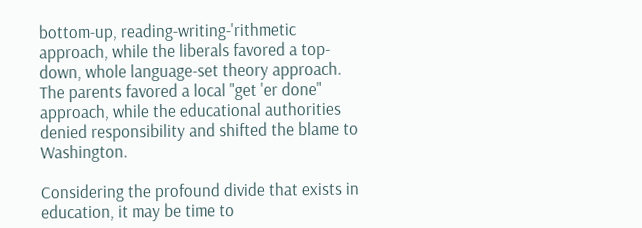bottom-up, reading-writing-'rithmetic approach, while the liberals favored a top-down, whole language-set theory approach. The parents favored a local "get 'er done" approach, while the educational authorities denied responsibility and shifted the blame to Washington.

Considering the profound divide that exists in education, it may be time to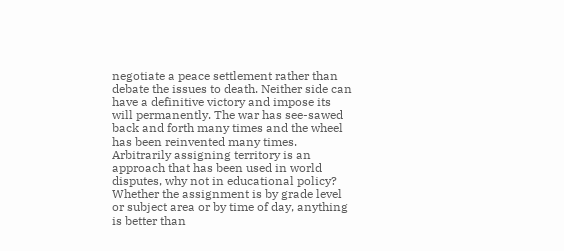negotiate a peace settlement rather than debate the issues to death. Neither side can have a definitive victory and impose its will permanently. The war has see-sawed back and forth many times and the wheel has been reinvented many times. Arbitrarily assigning territory is an approach that has been used in world disputes, why not in educational policy? Whether the assignment is by grade level or subject area or by time of day, anything is better than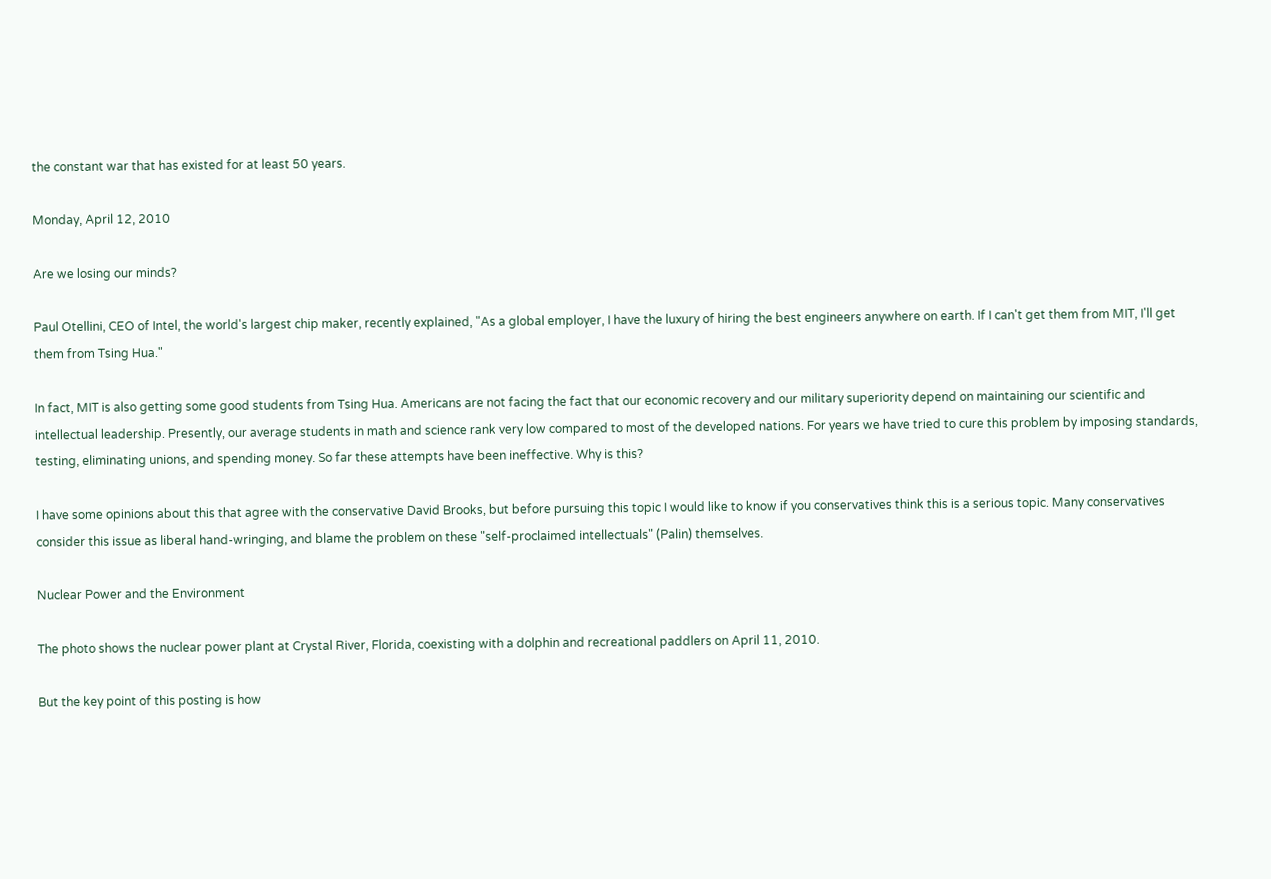the constant war that has existed for at least 50 years.

Monday, April 12, 2010

Are we losing our minds?

Paul Otellini, CEO of Intel, the world's largest chip maker, recently explained, "As a global employer, I have the luxury of hiring the best engineers anywhere on earth. If I can't get them from MIT, I'll get them from Tsing Hua."

In fact, MIT is also getting some good students from Tsing Hua. Americans are not facing the fact that our economic recovery and our military superiority depend on maintaining our scientific and intellectual leadership. Presently, our average students in math and science rank very low compared to most of the developed nations. For years we have tried to cure this problem by imposing standards, testing, eliminating unions, and spending money. So far these attempts have been ineffective. Why is this?

I have some opinions about this that agree with the conservative David Brooks, but before pursuing this topic I would like to know if you conservatives think this is a serious topic. Many conservatives consider this issue as liberal hand-wringing, and blame the problem on these "self-proclaimed intellectuals" (Palin) themselves.

Nuclear Power and the Environment

The photo shows the nuclear power plant at Crystal River, Florida, coexisting with a dolphin and recreational paddlers on April 11, 2010.

But the key point of this posting is how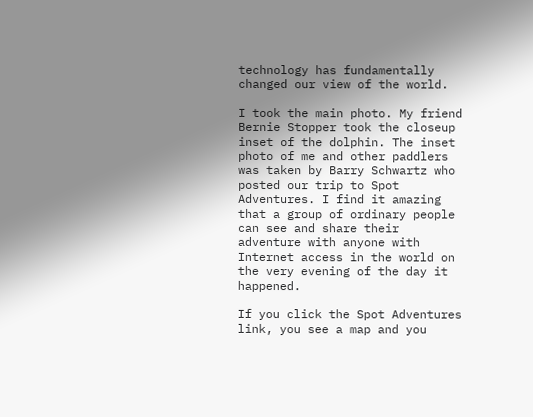technology has fundamentally changed our view of the world.

I took the main photo. My friend Bernie Stopper took the closeup inset of the dolphin. The inset photo of me and other paddlers was taken by Barry Schwartz who posted our trip to Spot Adventures. I find it amazing that a group of ordinary people can see and share their adventure with anyone with Internet access in the world on the very evening of the day it happened.

If you click the Spot Adventures link, you see a map and you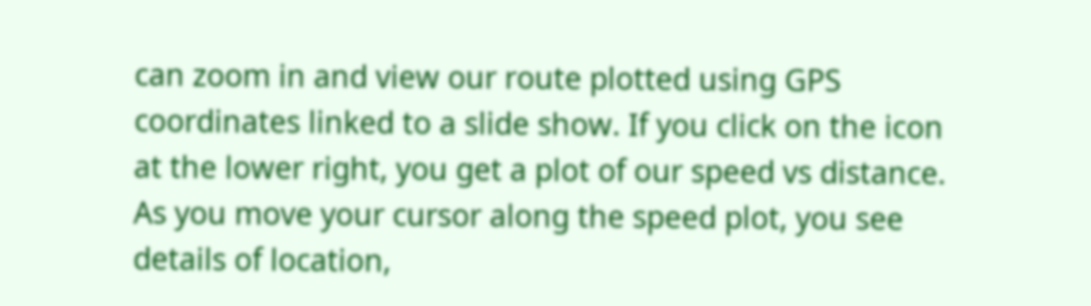can zoom in and view our route plotted using GPS coordinates linked to a slide show. If you click on the icon at the lower right, you get a plot of our speed vs distance. As you move your cursor along the speed plot, you see details of location,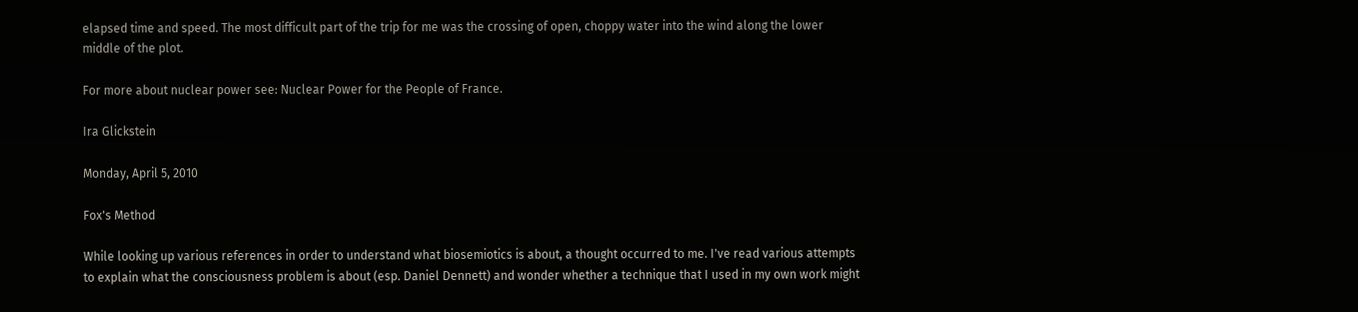elapsed time and speed. The most difficult part of the trip for me was the crossing of open, choppy water into the wind along the lower middle of the plot.

For more about nuclear power see: Nuclear Power for the People of France.

Ira Glickstein

Monday, April 5, 2010

Fox's Method

While looking up various references in order to understand what biosemiotics is about, a thought occurred to me. I've read various attempts to explain what the consciousness problem is about (esp. Daniel Dennett) and wonder whether a technique that I used in my own work might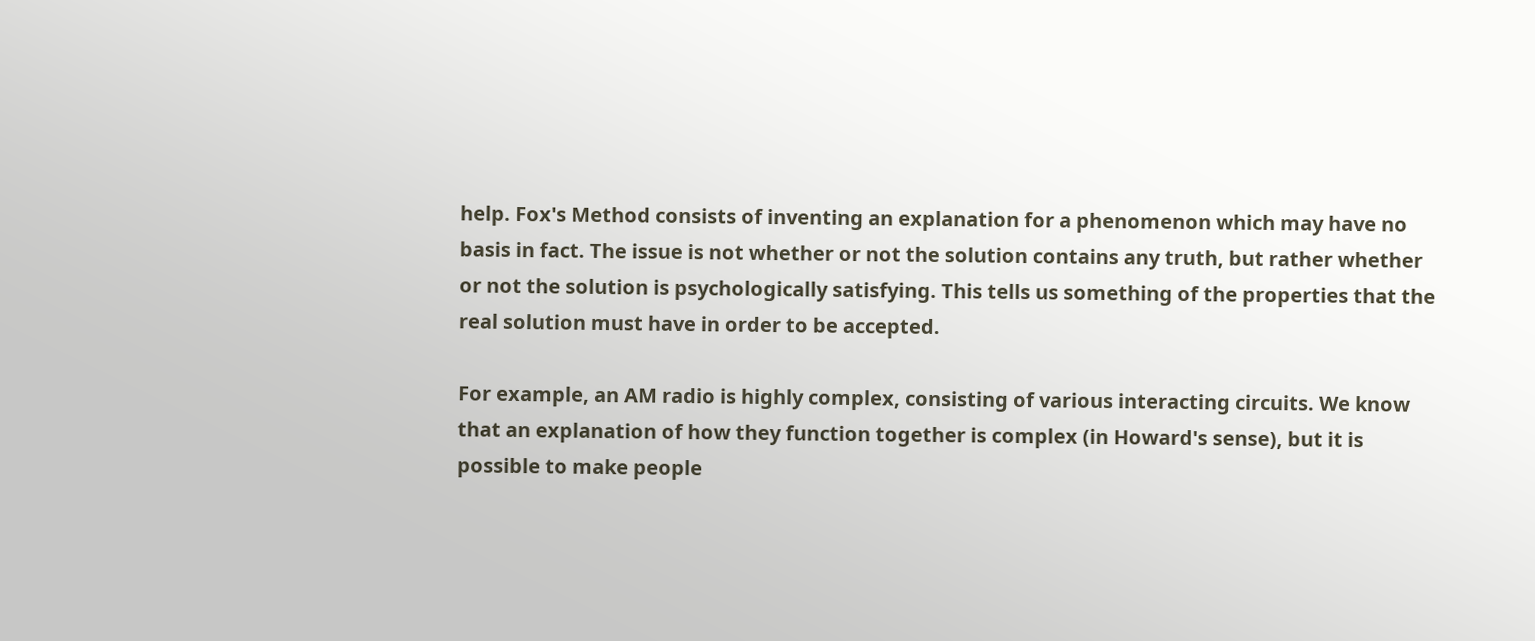help. Fox's Method consists of inventing an explanation for a phenomenon which may have no basis in fact. The issue is not whether or not the solution contains any truth, but rather whether or not the solution is psychologically satisfying. This tells us something of the properties that the real solution must have in order to be accepted.

For example, an AM radio is highly complex, consisting of various interacting circuits. We know that an explanation of how they function together is complex (in Howard's sense), but it is possible to make people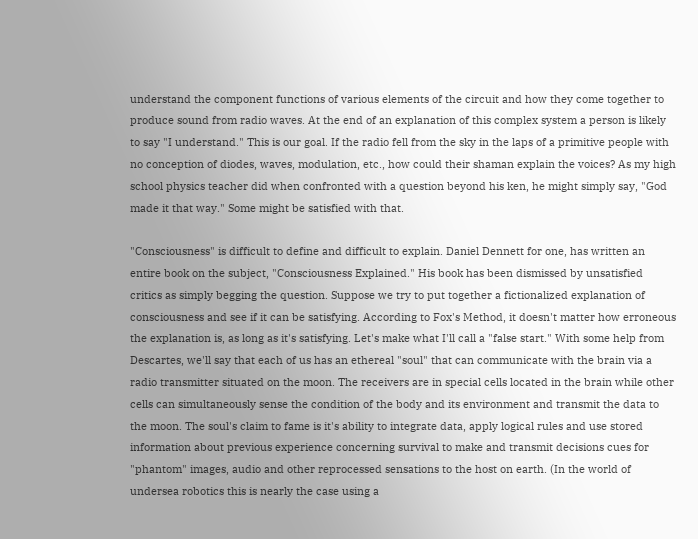understand the component functions of various elements of the circuit and how they come together to produce sound from radio waves. At the end of an explanation of this complex system a person is likely to say "I understand." This is our goal. If the radio fell from the sky in the laps of a primitive people with no conception of diodes, waves, modulation, etc., how could their shaman explain the voices? As my high school physics teacher did when confronted with a question beyond his ken, he might simply say, "God made it that way." Some might be satisfied with that.

"Consciousness" is difficult to define and difficult to explain. Daniel Dennett for one, has written an entire book on the subject, "Consciousness Explained." His book has been dismissed by unsatisfied critics as simply begging the question. Suppose we try to put together a fictionalized explanation of consciousness and see if it can be satisfying. According to Fox's Method, it doesn't matter how erroneous the explanation is, as long as it's satisfying. Let's make what I'll call a "false start." With some help from Descartes, we'll say that each of us has an ethereal "soul" that can communicate with the brain via a radio transmitter situated on the moon. The receivers are in special cells located in the brain while other cells can simultaneously sense the condition of the body and its environment and transmit the data to the moon. The soul's claim to fame is it's ability to integrate data, apply logical rules and use stored information about previous experience concerning survival to make and transmit decisions cues for "phantom" images, audio and other reprocessed sensations to the host on earth. (In the world of undersea robotics this is nearly the case using a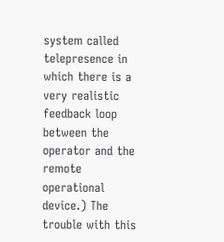system called telepresence in which there is a very realistic feedback loop between the operator and the remote operational device.) The trouble with this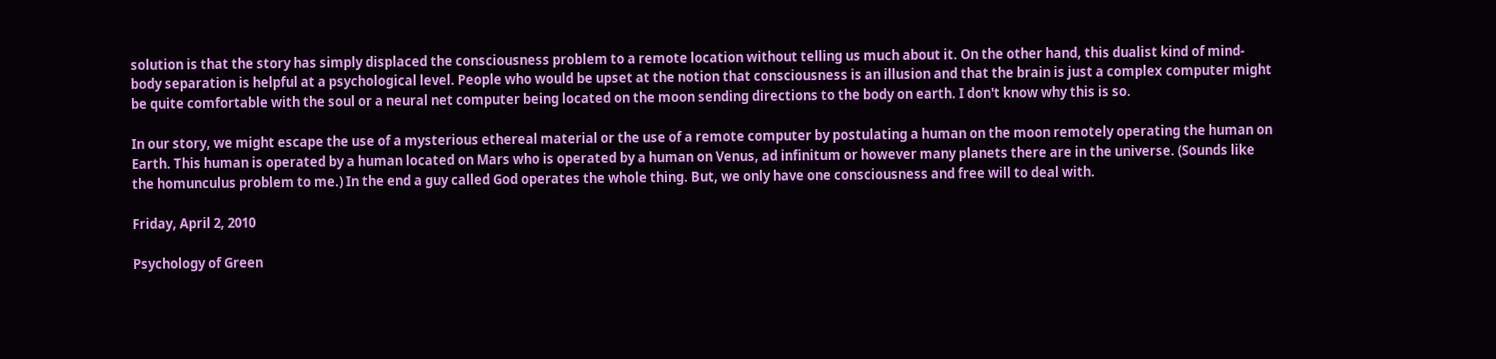solution is that the story has simply displaced the consciousness problem to a remote location without telling us much about it. On the other hand, this dualist kind of mind-body separation is helpful at a psychological level. People who would be upset at the notion that consciousness is an illusion and that the brain is just a complex computer might be quite comfortable with the soul or a neural net computer being located on the moon sending directions to the body on earth. I don't know why this is so.

In our story, we might escape the use of a mysterious ethereal material or the use of a remote computer by postulating a human on the moon remotely operating the human on Earth. This human is operated by a human located on Mars who is operated by a human on Venus, ad infinitum or however many planets there are in the universe. (Sounds like the homunculus problem to me.) In the end a guy called God operates the whole thing. But, we only have one consciousness and free will to deal with.

Friday, April 2, 2010

Psychology of Green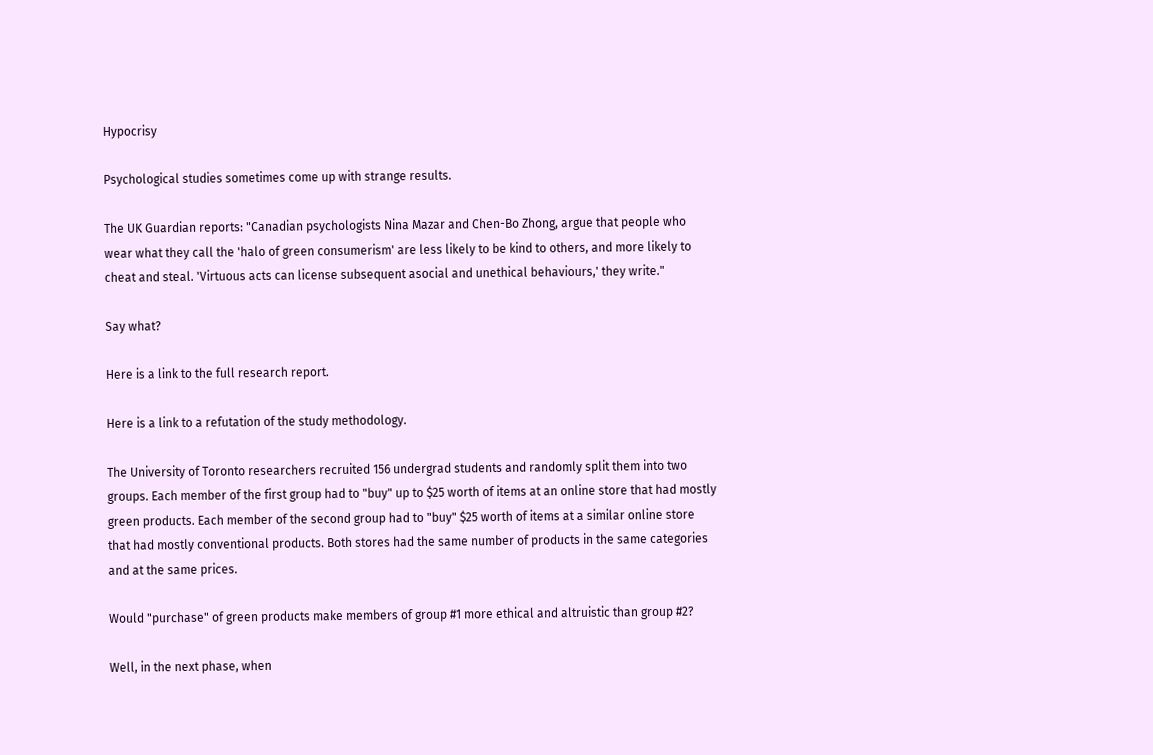Hypocrisy

Psychological studies sometimes come up with strange results.

The UK Guardian reports: "Canadian psychologists Nina Mazar and Chen-Bo Zhong, argue that people who wear what they call the 'halo of green consumerism' are less likely to be kind to others, and more likely to cheat and steal. 'Virtuous acts can license subsequent asocial and unethical behaviours,' they write."

Say what?

Here is a link to the full research report.

Here is a link to a refutation of the study methodology.

The University of Toronto researchers recruited 156 undergrad students and randomly split them into two groups. Each member of the first group had to "buy" up to $25 worth of items at an online store that had mostly green products. Each member of the second group had to "buy" $25 worth of items at a similar online store that had mostly conventional products. Both stores had the same number of products in the same categories and at the same prices.

Would "purchase" of green products make members of group #1 more ethical and altruistic than group #2?

Well, in the next phase, when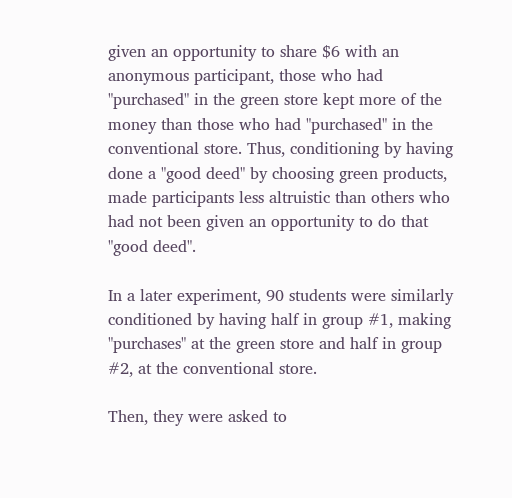given an opportunity to share $6 with an anonymous participant, those who had "purchased" in the green store kept more of the money than those who had "purchased" in the conventional store. Thus, conditioning by having done a "good deed" by choosing green products, made participants less altruistic than others who had not been given an opportunity to do that "good deed".

In a later experiment, 90 students were similarly conditioned by having half in group #1, making "purchases" at the green store and half in group #2, at the conventional store.

Then, they were asked to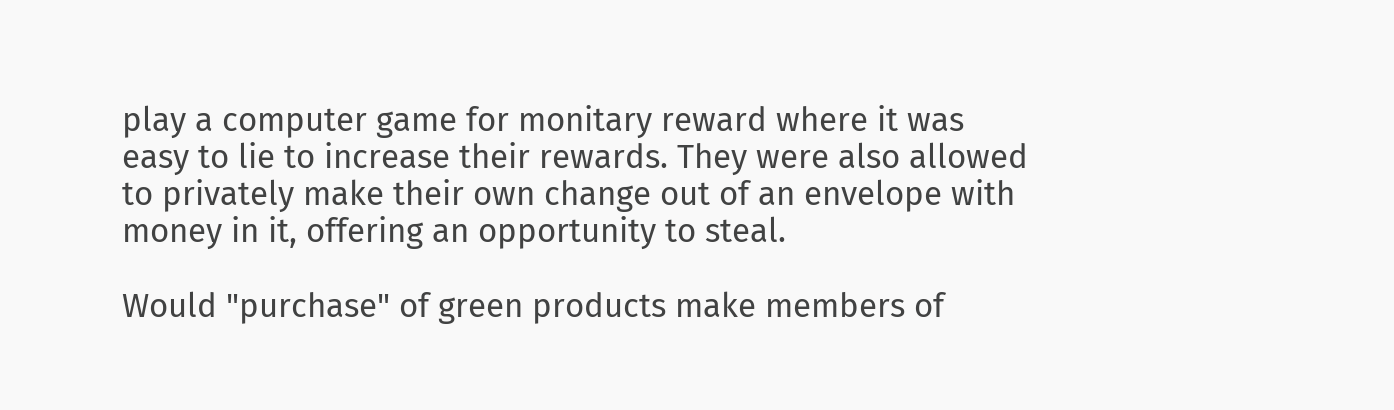play a computer game for monitary reward where it was easy to lie to increase their rewards. They were also allowed to privately make their own change out of an envelope with money in it, offering an opportunity to steal.

Would "purchase" of green products make members of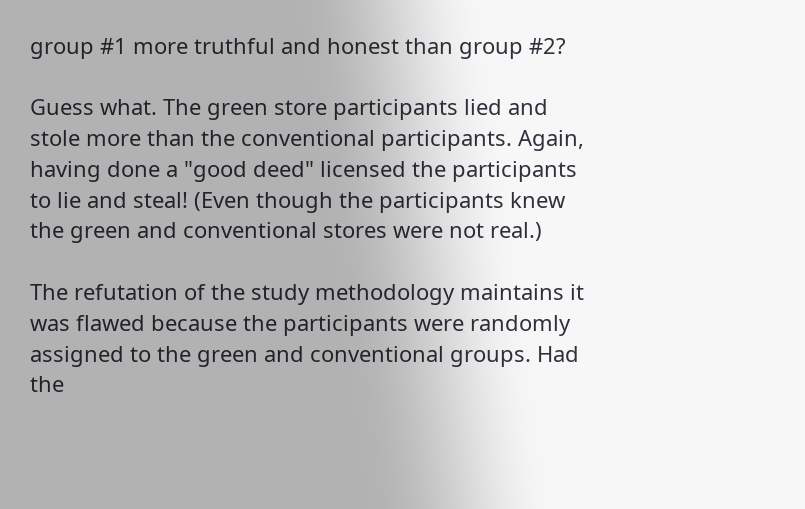group #1 more truthful and honest than group #2?

Guess what. The green store participants lied and stole more than the conventional participants. Again, having done a "good deed" licensed the participants to lie and steal! (Even though the participants knew the green and conventional stores were not real.)

The refutation of the study methodology maintains it was flawed because the participants were randomly assigned to the green and conventional groups. Had the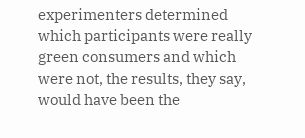experimenters determined which participants were really green consumers and which were not, the results, they say, would have been the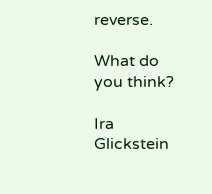reverse.

What do you think?

Ira Glickstein